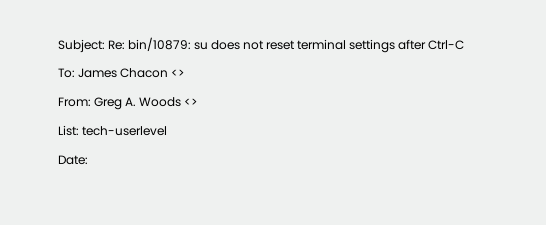Subject: Re: bin/10879: su does not reset terminal settings after Ctrl-C
To: James Chacon <>
From: Greg A. Woods <>
List: tech-userlevel
Date: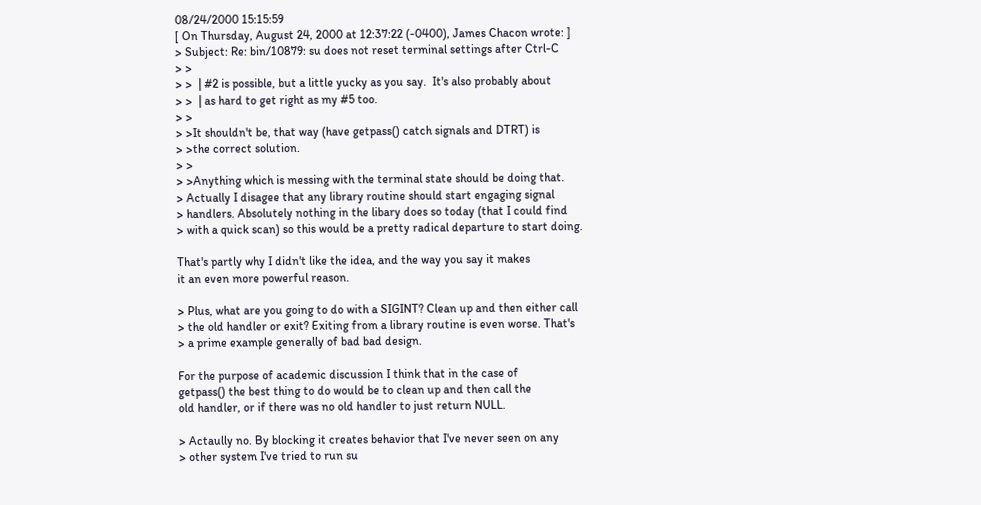08/24/2000 15:15:59
[ On Thursday, August 24, 2000 at 12:37:22 (-0400), James Chacon wrote: ]
> Subject: Re: bin/10879: su does not reset terminal settings after Ctrl-C
> >
> >  | #2 is possible, but a little yucky as you say.  It's also probably about
> >  | as hard to get right as my #5 too.
> >
> >It shouldn't be, that way (have getpass() catch signals and DTRT) is
> >the correct solution.
> >
> >Anything which is messing with the terminal state should be doing that.
> Actually I disagee that any library routine should start engaging signal
> handlers. Absolutely nothing in the libary does so today (that I could find
> with a quick scan) so this would be a pretty radical departure to start doing.

That's partly why I didn't like the idea, and the way you say it makes
it an even more powerful reason.

> Plus, what are you going to do with a SIGINT? Clean up and then either call
> the old handler or exit? Exiting from a library routine is even worse. That's
> a prime example generally of bad bad design.

For the purpose of academic discussion I think that in the case of
getpass() the best thing to do would be to clean up and then call the
old handler, or if there was no old handler to just return NULL.

> Actaully no. By blocking it creates behavior that I've never seen on any
> other system I've tried to run su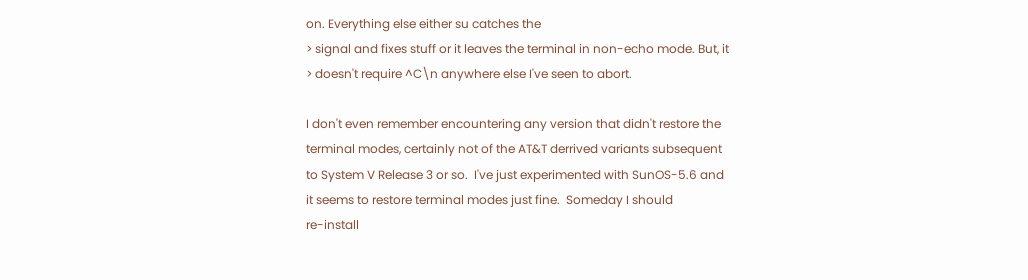on. Everything else either su catches the
> signal and fixes stuff or it leaves the terminal in non-echo mode. But, it
> doesn't require ^C\n anywhere else I've seen to abort.

I don't even remember encountering any version that didn't restore the
terminal modes, certainly not of the AT&T derrived variants subsequent
to System V Release 3 or so.  I've just experimented with SunOS-5.6 and
it seems to restore terminal modes just fine.  Someday I should
re-install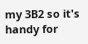my 3B2 so it's handy for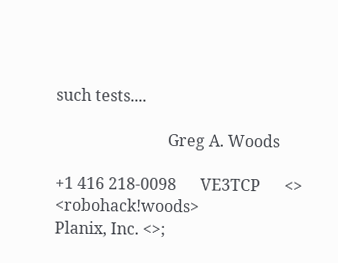such tests....

                            Greg A. Woods

+1 416 218-0098      VE3TCP      <>      <robohack!woods>
Planix, Inc. <>;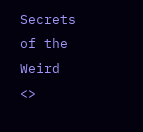Secrets of the Weird <>